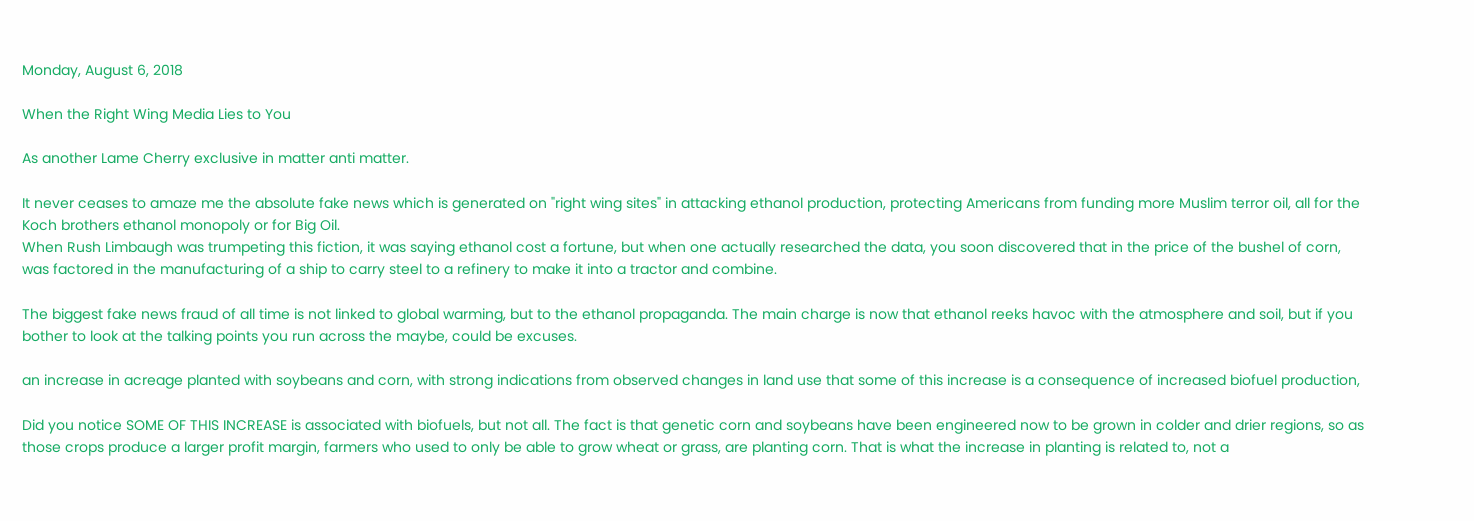Monday, August 6, 2018

When the Right Wing Media Lies to You

As another Lame Cherry exclusive in matter anti matter.

It never ceases to amaze me the absolute fake news which is generated on "right wing sites" in attacking ethanol production, protecting Americans from funding more Muslim terror oil, all for the Koch brothers ethanol monopoly or for Big Oil.
When Rush Limbaugh was trumpeting this fiction, it was saying ethanol cost a fortune, but when one actually researched the data, you soon discovered that in the price of the bushel of corn, was factored in the manufacturing of a ship to carry steel to a refinery to make it into a tractor and combine.

The biggest fake news fraud of all time is not linked to global warming, but to the ethanol propaganda. The main charge is now that ethanol reeks havoc with the atmosphere and soil, but if you bother to look at the talking points you run across the maybe, could be excuses.

an increase in acreage planted with soybeans and corn, with strong indications from observed changes in land use that some of this increase is a consequence of increased biofuel production,

Did you notice SOME OF THIS INCREASE is associated with biofuels, but not all. The fact is that genetic corn and soybeans have been engineered now to be grown in colder and drier regions, so as those crops produce a larger profit margin, farmers who used to only be able to grow wheat or grass, are planting corn. That is what the increase in planting is related to, not a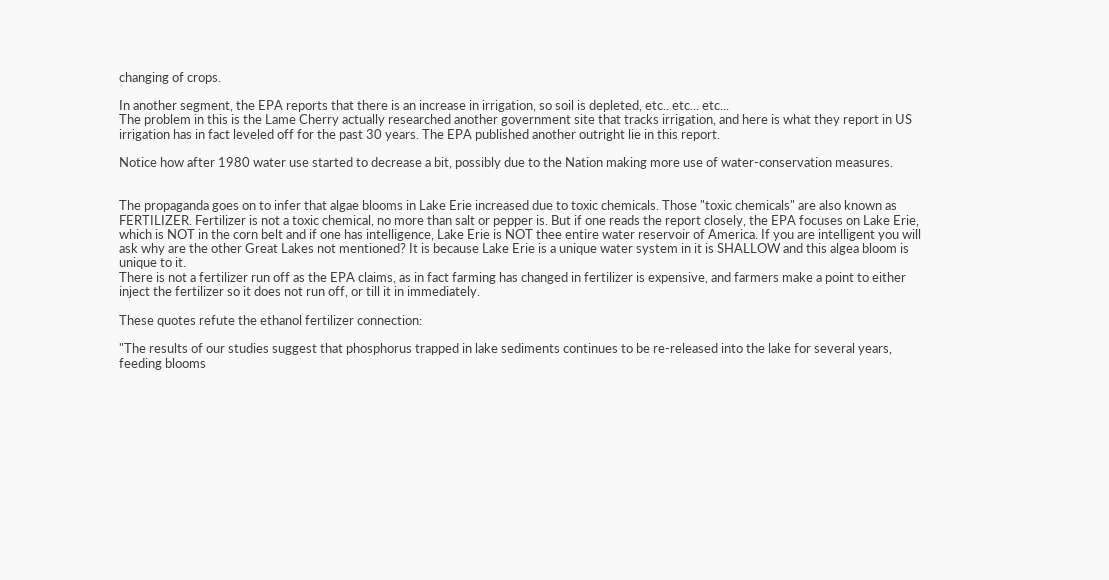changing of crops.

In another segment, the EPA reports that there is an increase in irrigation, so soil is depleted, etc.. etc... etc...
The problem in this is the Lame Cherry actually researched another government site that tracks irrigation, and here is what they report in US irrigation has in fact leveled off for the past 30 years. The EPA published another outright lie in this report.

Notice how after 1980 water use started to decrease a bit, possibly due to the Nation making more use of water-conservation measures.


The propaganda goes on to infer that algae blooms in Lake Erie increased due to toxic chemicals. Those "toxic chemicals" are also known as FERTILIZER. Fertilizer is not a toxic chemical, no more than salt or pepper is. But if one reads the report closely, the EPA focuses on Lake Erie, which is NOT in the corn belt and if one has intelligence, Lake Erie is NOT thee entire water reservoir of America. If you are intelligent you will ask why are the other Great Lakes not mentioned? It is because Lake Erie is a unique water system in it is SHALLOW and this algea bloom is unique to it.
There is not a fertilizer run off as the EPA claims, as in fact farming has changed in fertilizer is expensive, and farmers make a point to either inject the fertilizer so it does not run off, or till it in immediately.

These quotes refute the ethanol fertilizer connection:

"The results of our studies suggest that phosphorus trapped in lake sediments continues to be re-released into the lake for several years, feeding blooms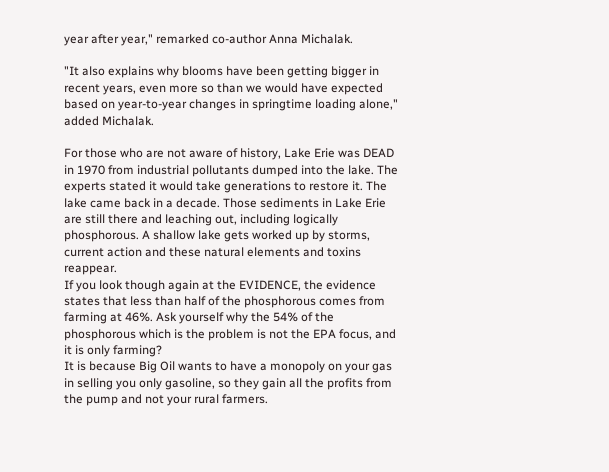year after year," remarked co-author Anna Michalak.

"It also explains why blooms have been getting bigger in recent years, even more so than we would have expected based on year-to-year changes in springtime loading alone," added Michalak.

For those who are not aware of history, Lake Erie was DEAD in 1970 from industrial pollutants dumped into the lake. The experts stated it would take generations to restore it. The lake came back in a decade. Those sediments in Lake Erie are still there and leaching out, including logically phosphorous. A shallow lake gets worked up by storms, current action and these natural elements and toxins reappear.
If you look though again at the EVIDENCE, the evidence states that less than half of the phosphorous comes from farming at 46%. Ask yourself why the 54% of the phosphorous which is the problem is not the EPA focus, and it is only farming?
It is because Big Oil wants to have a monopoly on your gas in selling you only gasoline, so they gain all the profits from the pump and not your rural farmers.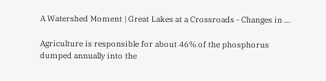A Watershed Moment | Great Lakes at a Crossroads - Changes in ...

Agriculture is responsible for about 46% of the phosphorus dumped annually into the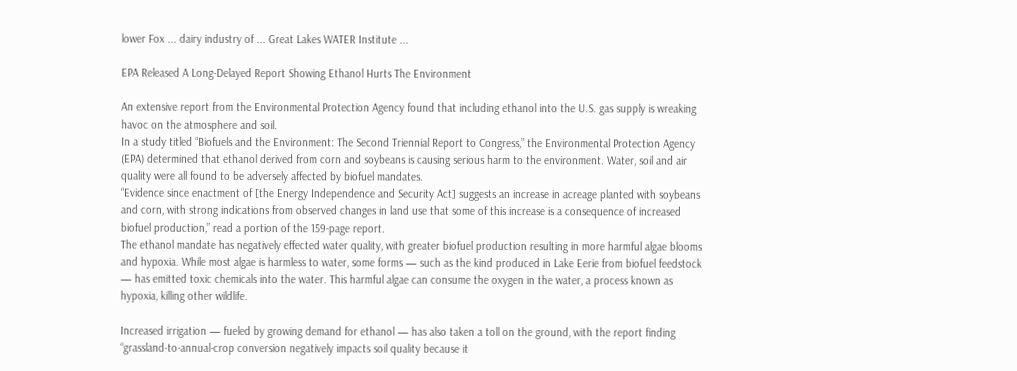lower Fox ... dairy industry of ... Great Lakes WATER Institute ...

EPA Released A Long-Delayed Report Showing Ethanol Hurts The Environment

An extensive report from the Environmental Protection Agency found that including ethanol into the U.S. gas supply is wreaking havoc on the atmosphere and soil.
In a study titled “Biofuels and the Environment: The Second Triennial Report to Congress,” the Environmental Protection Agency (EPA) determined that ethanol derived from corn and soybeans is causing serious harm to the environment. Water, soil and air quality were all found to be adversely affected by biofuel mandates.
“Evidence since enactment of [the Energy Independence and Security Act] suggests an increase in acreage planted with soybeans and corn, with strong indications from observed changes in land use that some of this increase is a consequence of increased biofuel production,” read a portion of the 159-page report.
The ethanol mandate has negatively effected water quality, with greater biofuel production resulting in more harmful algae blooms and hypoxia. While most algae is harmless to water, some forms — such as the kind produced in Lake Eerie from biofuel feedstock — has emitted toxic chemicals into the water. This harmful algae can consume the oxygen in the water, a process known as hypoxia, killing other wildlife.

Increased irrigation — fueled by growing demand for ethanol — has also taken a toll on the ground, with the report finding “grassland-to-annual-crop conversion negatively impacts soil quality because it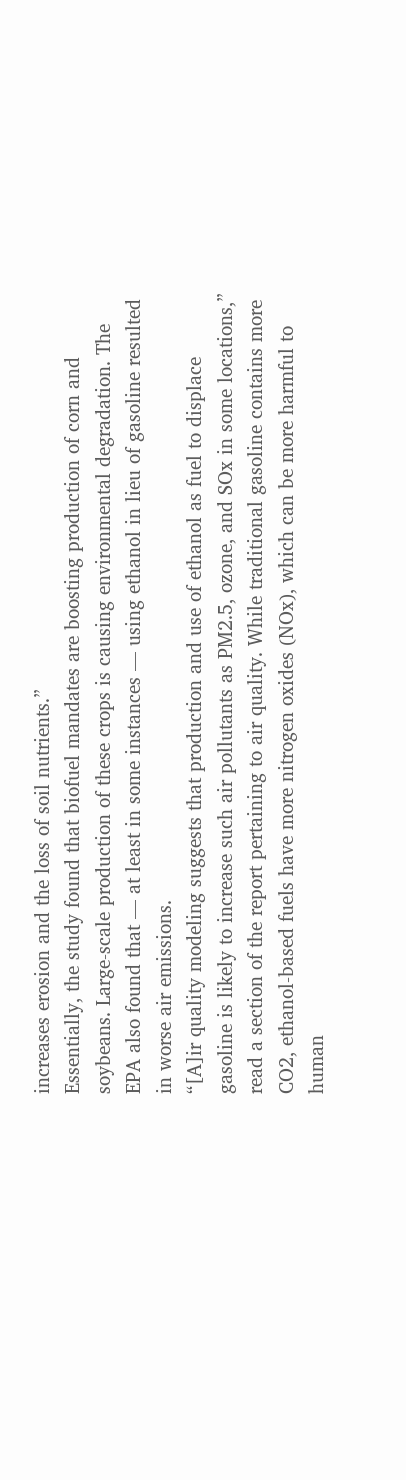increases erosion and the loss of soil nutrients.”
Essentially, the study found that biofuel mandates are boosting production of corn and soybeans. Large-scale production of these crops is causing environmental degradation. The EPA also found that — at least in some instances — using ethanol in lieu of gasoline resulted in worse air emissions.
“[A]ir quality modeling suggests that production and use of ethanol as fuel to displace gasoline is likely to increase such air pollutants as PM2.5, ozone, and SOx in some locations,” read a section of the report pertaining to air quality. While traditional gasoline contains more CO2, ethanol-based fuels have more nitrogen oxides (NOx), which can be more harmful to human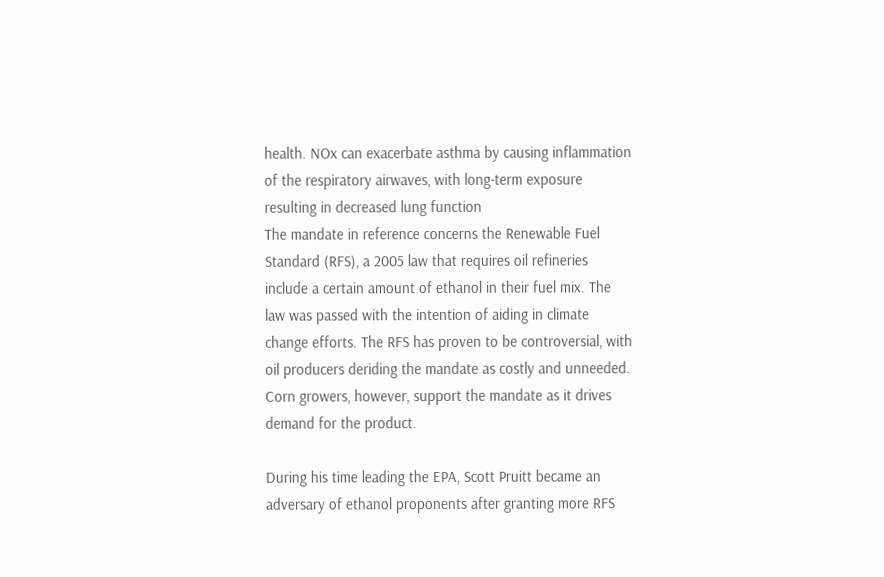health. NOx can exacerbate asthma by causing inflammation of the respiratory airwaves, with long-term exposure resulting in decreased lung function
The mandate in reference concerns the Renewable Fuel Standard (RFS), a 2005 law that requires oil refineries include a certain amount of ethanol in their fuel mix. The law was passed with the intention of aiding in climate change efforts. The RFS has proven to be controversial, with oil producers deriding the mandate as costly and unneeded. Corn growers, however, support the mandate as it drives demand for the product.

During his time leading the EPA, Scott Pruitt became an adversary of ethanol proponents after granting more RFS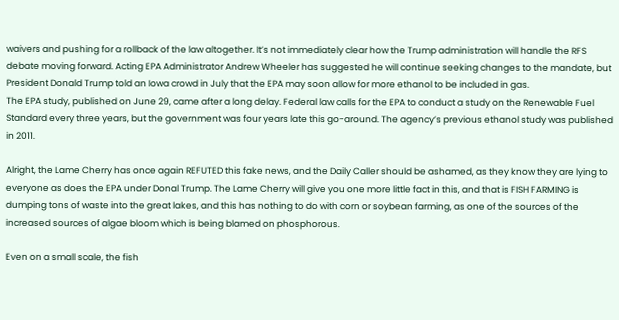waivers and pushing for a rollback of the law altogether. It’s not immediately clear how the Trump administration will handle the RFS debate moving forward. Acting EPA Administrator Andrew Wheeler has suggested he will continue seeking changes to the mandate, but President Donald Trump told an Iowa crowd in July that the EPA may soon allow for more ethanol to be included in gas.
The EPA study, published on June 29, came after a long delay. Federal law calls for the EPA to conduct a study on the Renewable Fuel Standard every three years, but the government was four years late this go-around. The agency’s previous ethanol study was published in 2011.

Alright, the Lame Cherry has once again REFUTED this fake news, and the Daily Caller should be ashamed, as they know they are lying to everyone as does the EPA under Donal Trump. The Lame Cherry will give you one more little fact in this, and that is FISH FARMING is dumping tons of waste into the great lakes, and this has nothing to do with corn or soybean farming, as one of the sources of the increased sources of algae bloom which is being blamed on phosphorous.

Even on a small scale, the fish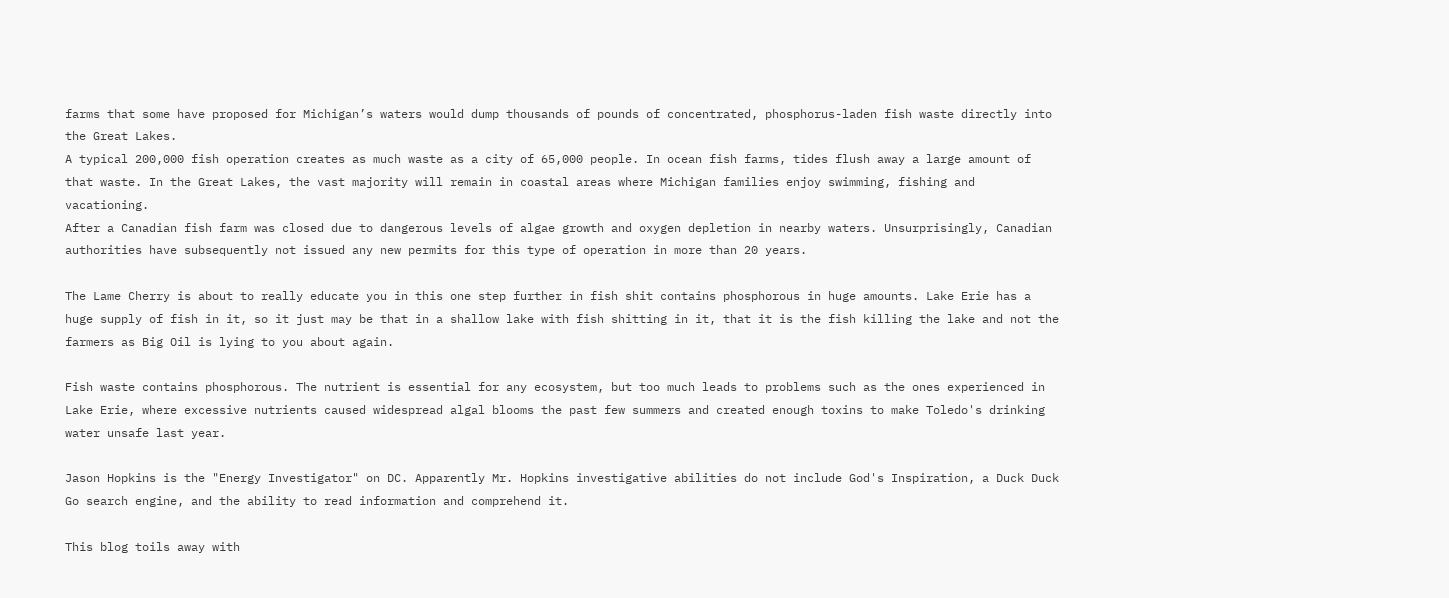farms that some have proposed for Michigan’s waters would dump thousands of pounds of concentrated, phosphorus-laden fish waste directly into the Great Lakes.
A typical 200,000 fish operation creates as much waste as a city of 65,000 people. In ocean fish farms, tides flush away a large amount of that waste. In the Great Lakes, the vast majority will remain in coastal areas where Michigan families enjoy swimming, fishing and vacationing.
After a Canadian fish farm was closed due to dangerous levels of algae growth and oxygen depletion in nearby waters. Unsurprisingly, Canadian authorities have subsequently not issued any new permits for this type of operation in more than 20 years.

The Lame Cherry is about to really educate you in this one step further in fish shit contains phosphorous in huge amounts. Lake Erie has a huge supply of fish in it, so it just may be that in a shallow lake with fish shitting in it, that it is the fish killing the lake and not the farmers as Big Oil is lying to you about again.

Fish waste contains phosphorous. The nutrient is essential for any ecosystem, but too much leads to problems such as the ones experienced in Lake Erie, where excessive nutrients caused widespread algal blooms the past few summers and created enough toxins to make Toledo's drinking water unsafe last year.

Jason Hopkins is the "Energy Investigator" on DC. Apparently Mr. Hopkins investigative abilities do not include God's Inspiration, a Duck Duck Go search engine, and the ability to read information and comprehend it.

This blog toils away with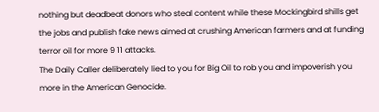nothing but deadbeat donors who steal content while these Mockingbird shills get the jobs and publish fake news aimed at crushing American farmers and at funding terror oil for more 9 11 attacks.
The Daily Caller deliberately lied to you for Big Oil to rob you and impoverish you more in the American Genocide.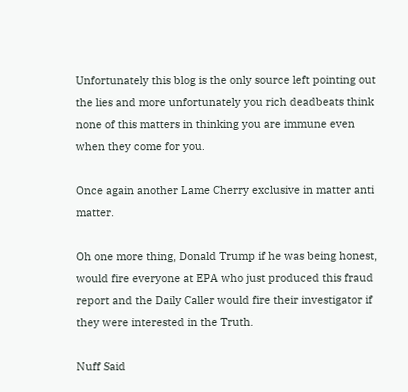Unfortunately this blog is the only source left pointing out the lies and more unfortunately you rich deadbeats think none of this matters in thinking you are immune even when they come for you.

Once again another Lame Cherry exclusive in matter anti matter.

Oh one more thing, Donald Trump if he was being honest, would fire everyone at EPA who just produced this fraud report and the Daily Caller would fire their investigator if they were interested in the Truth.

Nuff Said